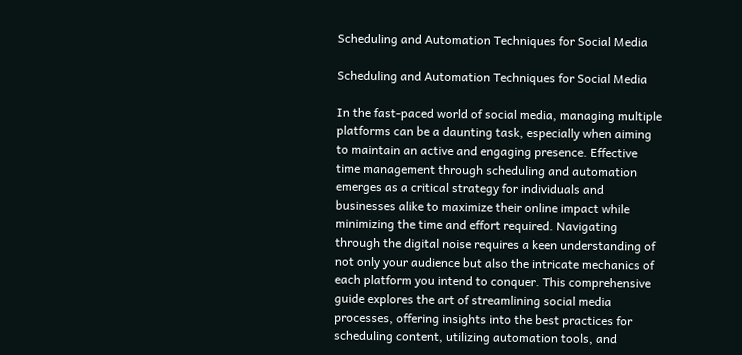Scheduling and Automation Techniques for Social Media

Scheduling and Automation Techniques for Social Media

In the fast-paced world of social media, managing multiple platforms can be a daunting task, especially when aiming to maintain an active and engaging presence. Effective time management through scheduling and automation emerges as a critical strategy for individuals and businesses alike to maximize their online impact while minimizing the time and effort required. Navigating through the digital noise requires a keen understanding of not only your audience but also the intricate mechanics of each platform you intend to conquer. This comprehensive guide explores the art of streamlining social media processes, offering insights into the best practices for scheduling content, utilizing automation tools, and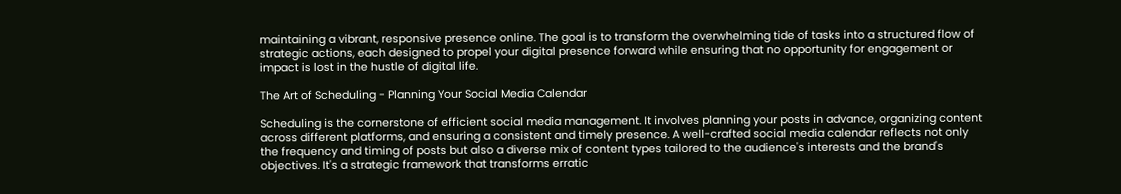maintaining a vibrant, responsive presence online. The goal is to transform the overwhelming tide of tasks into a structured flow of strategic actions, each designed to propel your digital presence forward while ensuring that no opportunity for engagement or impact is lost in the hustle of digital life.

The Art of Scheduling - Planning Your Social Media Calendar

Scheduling is the cornerstone of efficient social media management. It involves planning your posts in advance, organizing content across different platforms, and ensuring a consistent and timely presence. A well-crafted social media calendar reflects not only the frequency and timing of posts but also a diverse mix of content types tailored to the audience's interests and the brand's objectives. It's a strategic framework that transforms erratic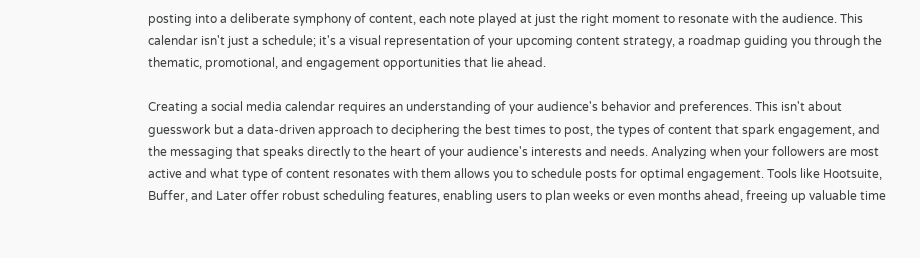posting into a deliberate symphony of content, each note played at just the right moment to resonate with the audience. This calendar isn't just a schedule; it's a visual representation of your upcoming content strategy, a roadmap guiding you through the thematic, promotional, and engagement opportunities that lie ahead.

Creating a social media calendar requires an understanding of your audience's behavior and preferences. This isn't about guesswork but a data-driven approach to deciphering the best times to post, the types of content that spark engagement, and the messaging that speaks directly to the heart of your audience's interests and needs. Analyzing when your followers are most active and what type of content resonates with them allows you to schedule posts for optimal engagement. Tools like Hootsuite, Buffer, and Later offer robust scheduling features, enabling users to plan weeks or even months ahead, freeing up valuable time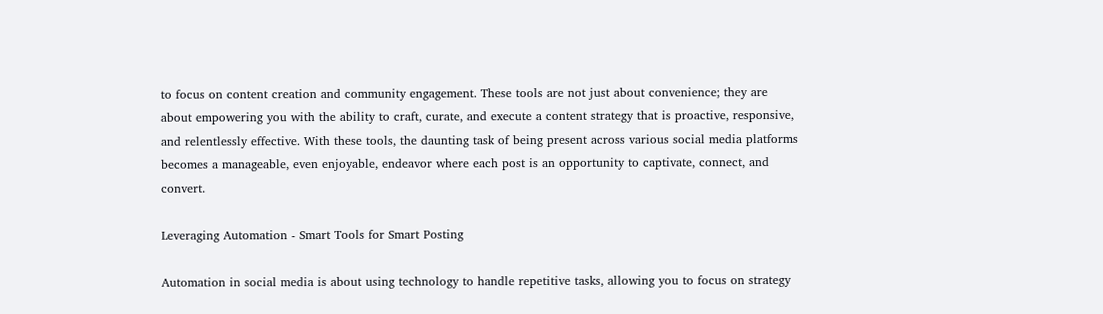to focus on content creation and community engagement. These tools are not just about convenience; they are about empowering you with the ability to craft, curate, and execute a content strategy that is proactive, responsive, and relentlessly effective. With these tools, the daunting task of being present across various social media platforms becomes a manageable, even enjoyable, endeavor where each post is an opportunity to captivate, connect, and convert.

Leveraging Automation - Smart Tools for Smart Posting

Automation in social media is about using technology to handle repetitive tasks, allowing you to focus on strategy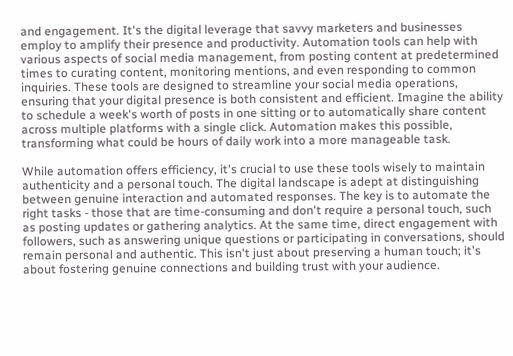and engagement. It's the digital leverage that savvy marketers and businesses employ to amplify their presence and productivity. Automation tools can help with various aspects of social media management, from posting content at predetermined times to curating content, monitoring mentions, and even responding to common inquiries. These tools are designed to streamline your social media operations, ensuring that your digital presence is both consistent and efficient. Imagine the ability to schedule a week's worth of posts in one sitting or to automatically share content across multiple platforms with a single click. Automation makes this possible, transforming what could be hours of daily work into a more manageable task.

While automation offers efficiency, it's crucial to use these tools wisely to maintain authenticity and a personal touch. The digital landscape is adept at distinguishing between genuine interaction and automated responses. The key is to automate the right tasks - those that are time-consuming and don't require a personal touch, such as posting updates or gathering analytics. At the same time, direct engagement with followers, such as answering unique questions or participating in conversations, should remain personal and authentic. This isn't just about preserving a human touch; it's about fostering genuine connections and building trust with your audience.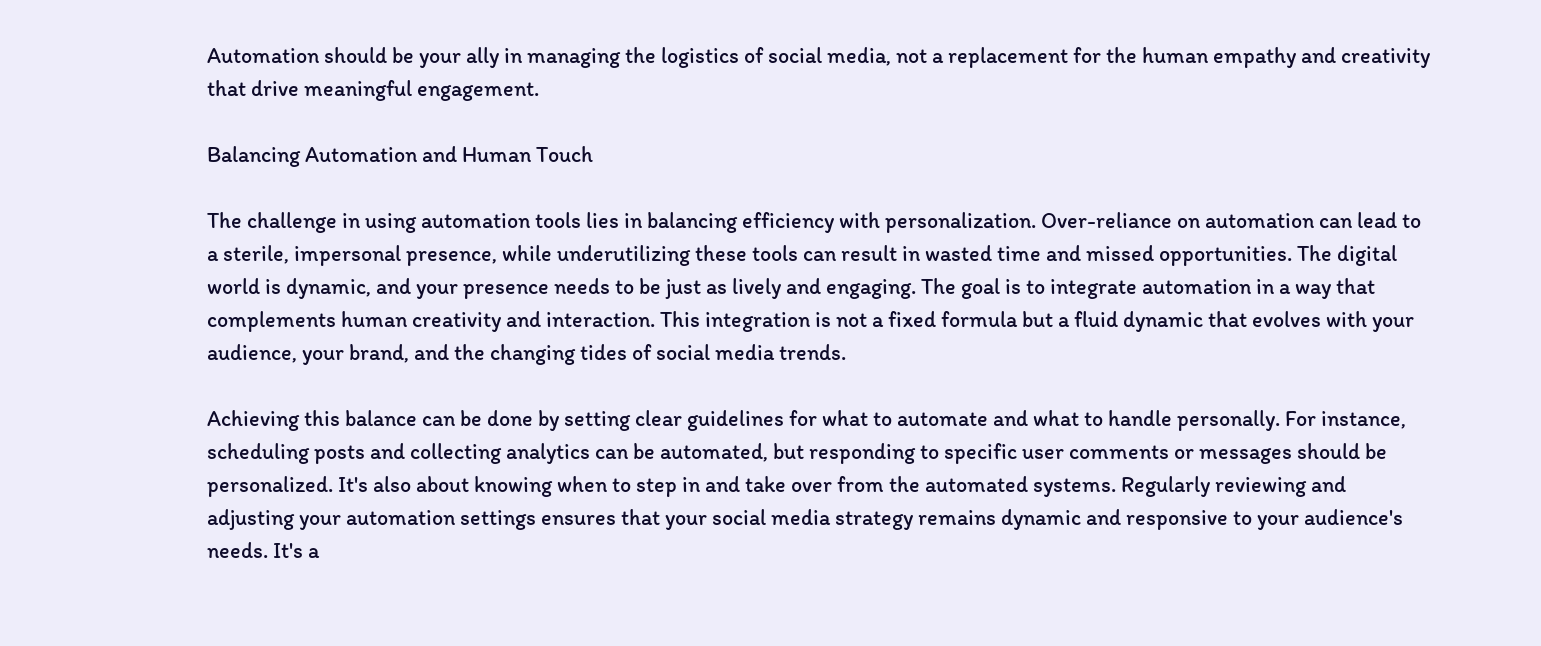Automation should be your ally in managing the logistics of social media, not a replacement for the human empathy and creativity that drive meaningful engagement.

Balancing Automation and Human Touch

The challenge in using automation tools lies in balancing efficiency with personalization. Over-reliance on automation can lead to a sterile, impersonal presence, while underutilizing these tools can result in wasted time and missed opportunities. The digital world is dynamic, and your presence needs to be just as lively and engaging. The goal is to integrate automation in a way that complements human creativity and interaction. This integration is not a fixed formula but a fluid dynamic that evolves with your audience, your brand, and the changing tides of social media trends.

Achieving this balance can be done by setting clear guidelines for what to automate and what to handle personally. For instance, scheduling posts and collecting analytics can be automated, but responding to specific user comments or messages should be personalized. It's also about knowing when to step in and take over from the automated systems. Regularly reviewing and adjusting your automation settings ensures that your social media strategy remains dynamic and responsive to your audience's needs. It's a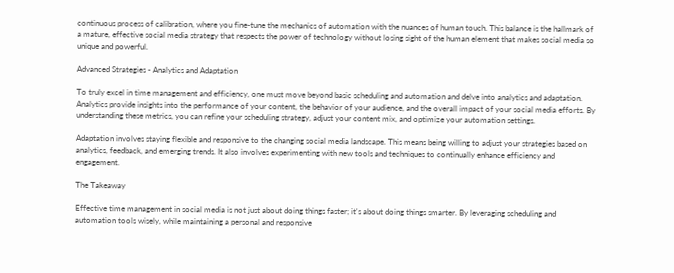continuous process of calibration, where you fine-tune the mechanics of automation with the nuances of human touch. This balance is the hallmark of a mature, effective social media strategy that respects the power of technology without losing sight of the human element that makes social media so unique and powerful.

Advanced Strategies - Analytics and Adaptation

To truly excel in time management and efficiency, one must move beyond basic scheduling and automation and delve into analytics and adaptation. Analytics provide insights into the performance of your content, the behavior of your audience, and the overall impact of your social media efforts. By understanding these metrics, you can refine your scheduling strategy, adjust your content mix, and optimize your automation settings.

Adaptation involves staying flexible and responsive to the changing social media landscape. This means being willing to adjust your strategies based on analytics, feedback, and emerging trends. It also involves experimenting with new tools and techniques to continually enhance efficiency and engagement.

The Takeaway

Effective time management in social media is not just about doing things faster; it's about doing things smarter. By leveraging scheduling and automation tools wisely, while maintaining a personal and responsive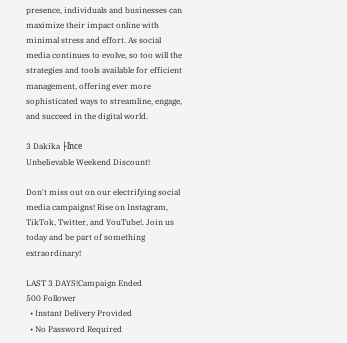presence, individuals and businesses can maximize their impact online with minimal stress and effort. As social media continues to evolve, so too will the strategies and tools available for efficient management, offering ever more sophisticated ways to streamline, engage, and succeed in the digital world.

3 Dakika ├ľnce
Unbelievable Weekend Discount!

Don't miss out on our electrifying social media campaigns! Rise on Instagram, TikTok, Twitter, and YouTube!. Join us today and be part of something extraordinary!

LAST 3 DAYS!Campaign Ended
500 Follower
  • Instant Delivery Provided
  • No Password Required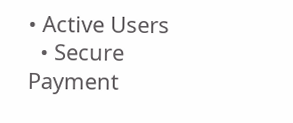• Active Users
  • Secure Payment